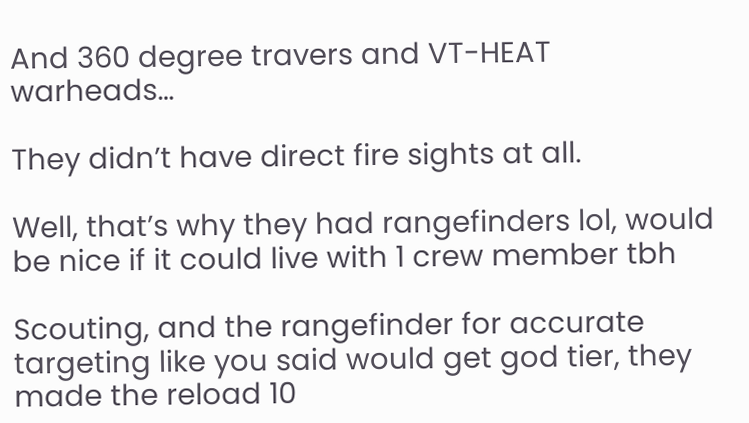And 360 degree travers and VT-HEAT warheads…

They didn’t have direct fire sights at all.

Well, that’s why they had rangefinders lol, would be nice if it could live with 1 crew member tbh

Scouting, and the rangefinder for accurate targeting like you said would get god tier, they made the reload 10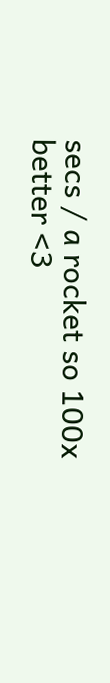secs / a rocket so 100x better <3